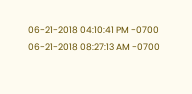06-21-2018 04:10:41 PM -0700
06-21-2018 08:27:13 AM -0700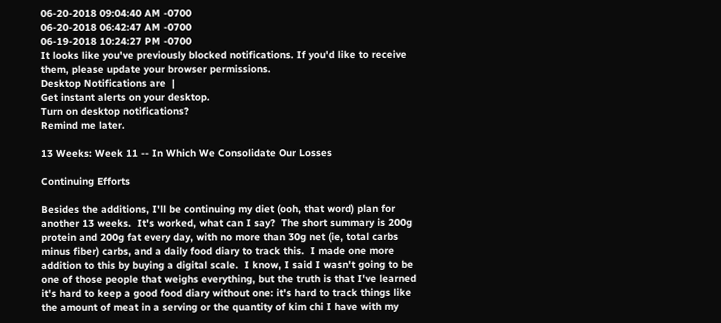06-20-2018 09:04:40 AM -0700
06-20-2018 06:42:47 AM -0700
06-19-2018 10:24:27 PM -0700
It looks like you've previously blocked notifications. If you'd like to receive them, please update your browser permissions.
Desktop Notifications are  |
Get instant alerts on your desktop.
Turn on desktop notifications?
Remind me later.

13 Weeks: Week 11 -- In Which We Consolidate Our Losses

Continuing Efforts

Besides the additions, I'll be continuing my diet (ooh, that word) plan for another 13 weeks.  It's worked, what can I say?  The short summary is 200g protein and 200g fat every day, with no more than 30g net (ie, total carbs minus fiber) carbs, and a daily food diary to track this.  I made one more addition to this by buying a digital scale.  I know, I said I wasn't going to be one of those people that weighs everything, but the truth is that I've learned it's hard to keep a good food diary without one: it's hard to track things like the amount of meat in a serving or the quantity of kim chi I have with my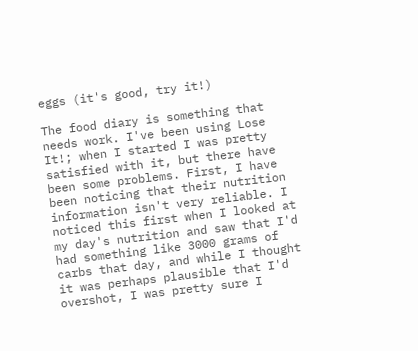eggs (it's good, try it!)

The food diary is something that needs work. I've been using Lose It!; when I started I was pretty satisfied with it, but there have been some problems. First, I have been noticing that their nutrition information isn't very reliable. I noticed this first when I looked at my day's nutrition and saw that I'd had something like 3000 grams of carbs that day, and while I thought it was perhaps plausible that I'd overshot, I was pretty sure I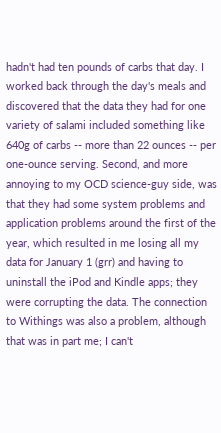hadn't had ten pounds of carbs that day. I worked back through the day's meals and discovered that the data they had for one variety of salami included something like 640g of carbs -- more than 22 ounces -- per one-ounce serving. Second, and more annoying to my OCD science-guy side, was that they had some system problems and application problems around the first of the year, which resulted in me losing all my data for January 1 (grr) and having to uninstall the iPod and Kindle apps; they were corrupting the data. The connection to Withings was also a problem, although that was in part me; I can't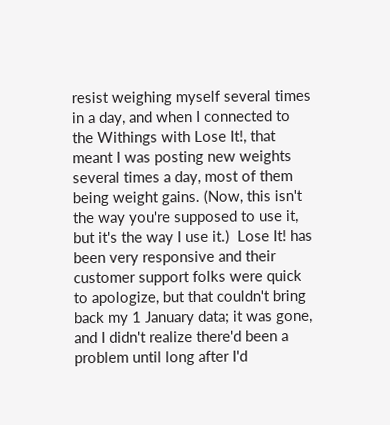resist weighing myself several times in a day, and when I connected to the Withings with Lose It!, that meant I was posting new weights several times a day, most of them being weight gains. (Now, this isn't the way you're supposed to use it, but it's the way I use it.)  Lose It! has been very responsive and their customer support folks were quick to apologize, but that couldn't bring back my 1 January data; it was gone, and I didn't realize there'd been a problem until long after I'd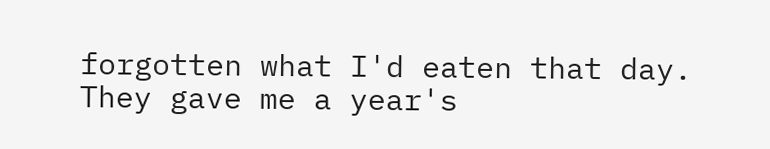forgotten what I'd eaten that day.  They gave me a year's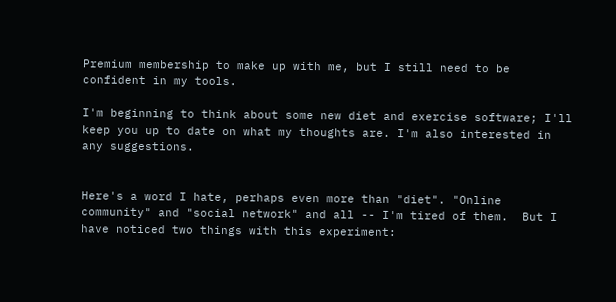Premium membership to make up with me, but I still need to be confident in my tools.

I'm beginning to think about some new diet and exercise software; I'll keep you up to date on what my thoughts are. I'm also interested in any suggestions.


Here's a word I hate, perhaps even more than "diet". "Online community" and "social network" and all -- I'm tired of them.  But I have noticed two things with this experiment: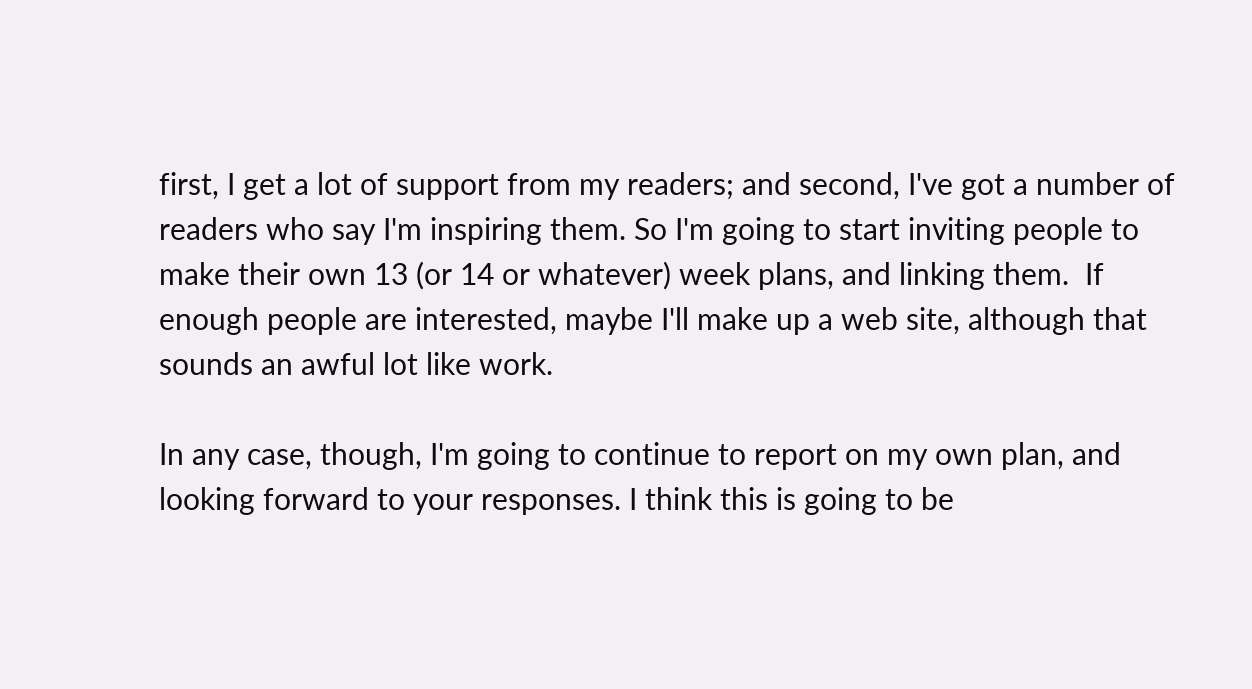first, I get a lot of support from my readers; and second, I've got a number of readers who say I'm inspiring them. So I'm going to start inviting people to make their own 13 (or 14 or whatever) week plans, and linking them.  If enough people are interested, maybe I'll make up a web site, although that sounds an awful lot like work.

In any case, though, I'm going to continue to report on my own plan, and looking forward to your responses. I think this is going to be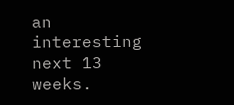an interesting next 13 weeks.